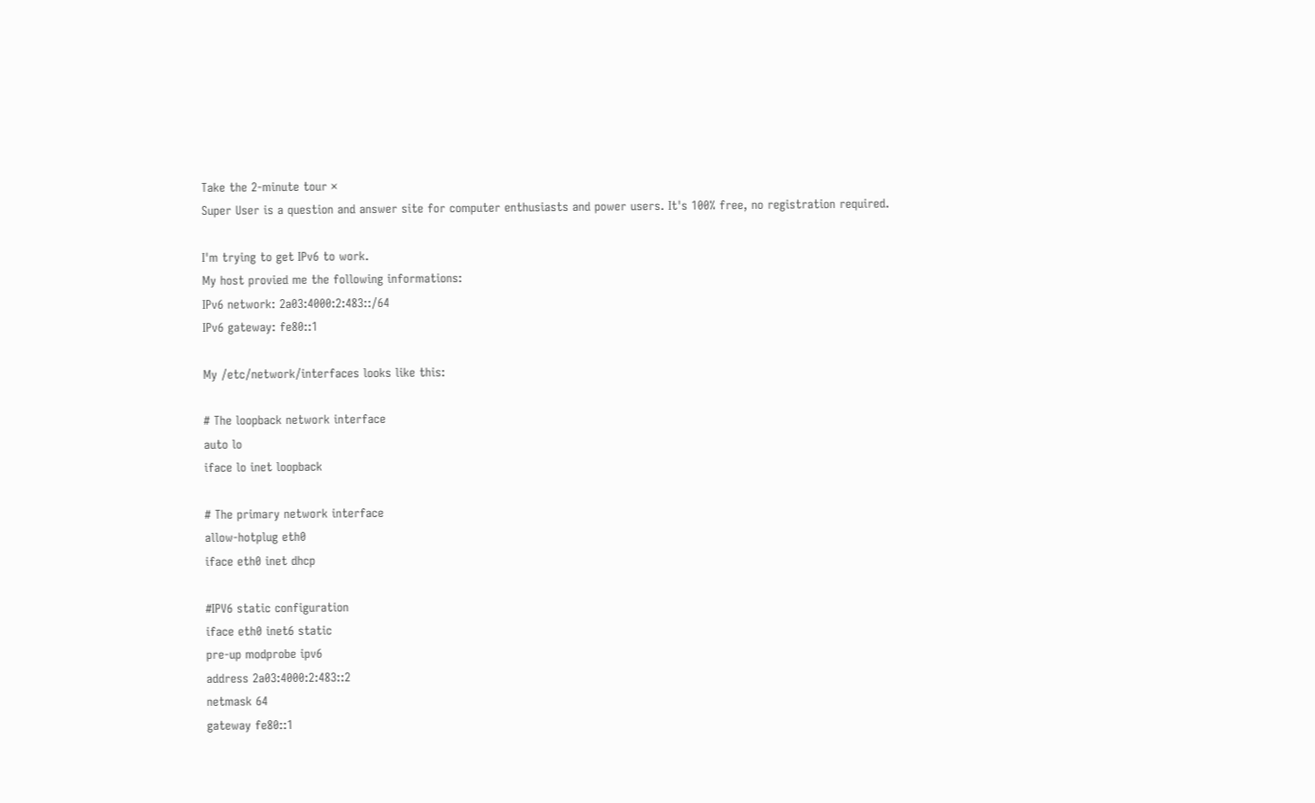Take the 2-minute tour ×
Super User is a question and answer site for computer enthusiasts and power users. It's 100% free, no registration required.

I'm trying to get IPv6 to work.
My host provied me the following informations:
IPv6 network: 2a03:4000:2:483::/64
IPv6 gateway: fe80::1

My /etc/network/interfaces looks like this:

# The loopback network interface
auto lo
iface lo inet loopback

# The primary network interface
allow-hotplug eth0
iface eth0 inet dhcp

#IPV6 static configuration
iface eth0 inet6 static
pre-up modprobe ipv6
address 2a03:4000:2:483::2
netmask 64
gateway fe80::1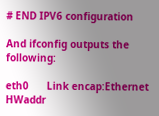# END IPV6 configuration

And ifconfig outputs the following:

eth0      Link encap:Ethernet  HWaddr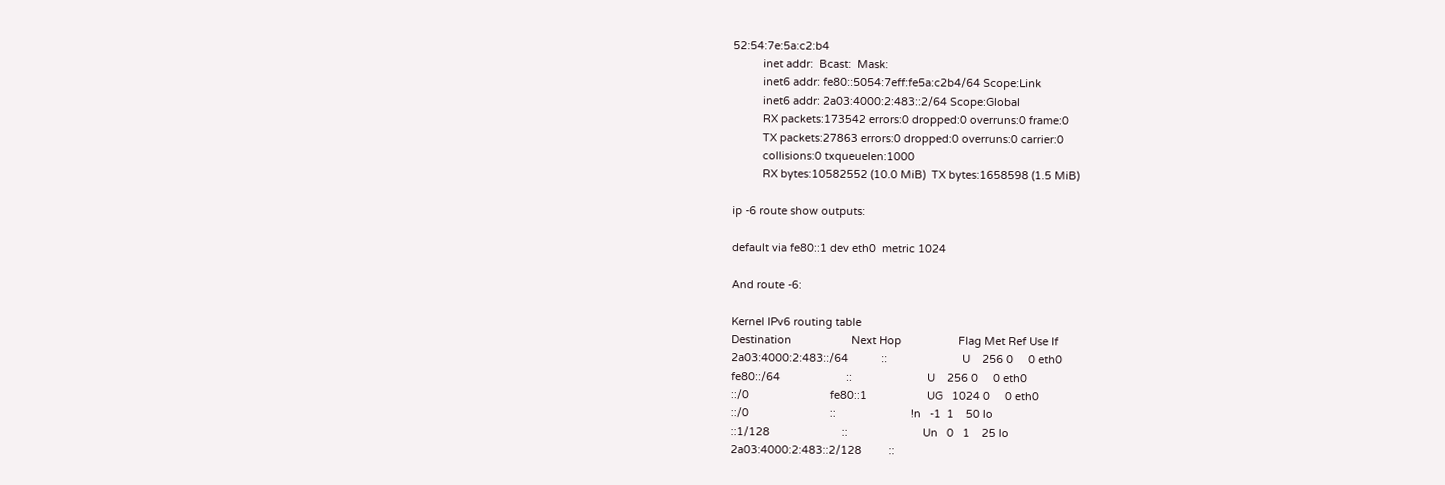52:54:7e:5a:c2:b4
          inet addr:  Bcast:  Mask:
          inet6 addr: fe80::5054:7eff:fe5a:c2b4/64 Scope:Link
          inet6 addr: 2a03:4000:2:483::2/64 Scope:Global
          RX packets:173542 errors:0 dropped:0 overruns:0 frame:0
          TX packets:27863 errors:0 dropped:0 overruns:0 carrier:0
          collisions:0 txqueuelen:1000
          RX bytes:10582552 (10.0 MiB)  TX bytes:1658598 (1.5 MiB)

ip -6 route show outputs:

default via fe80::1 dev eth0  metric 1024

And route -6:

Kernel IPv6 routing table
Destination                    Next Hop                   Flag Met Ref Use If
2a03:4000:2:483::/64           ::                         U    256 0     0 eth0
fe80::/64                      ::                         U    256 0     0 eth0
::/0                           fe80::1                    UG   1024 0     0 eth0
::/0                           ::                         !n   -1  1    50 lo
::1/128                        ::                         Un   0   1    25 lo
2a03:4000:2:483::2/128         ::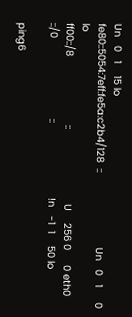Un   0   1    15 lo
fe80::5054:7eff:fe5a:c2b4/128  ::                         Un   0   1     0 lo
ff00::/8                       ::                         U    256 0     0 eth0
::/0                           ::                         !n   -1  1    50 lo

ping6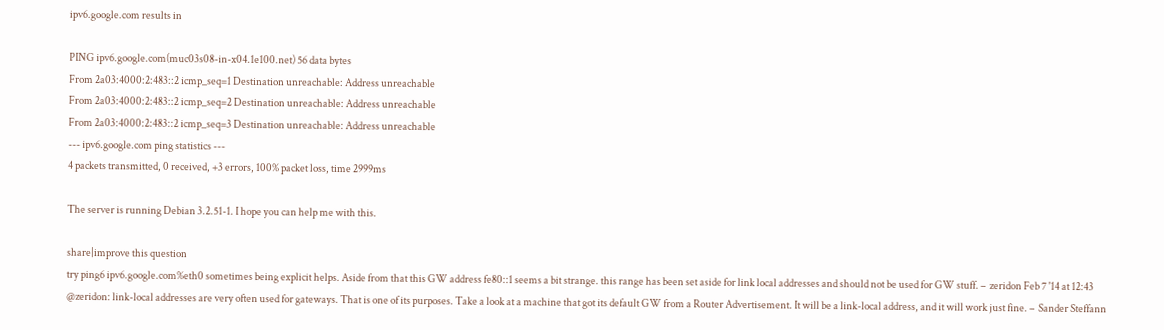ipv6.google.com results in

PING ipv6.google.com(muc03s08-in-x04.1e100.net) 56 data bytes
From 2a03:4000:2:483::2 icmp_seq=1 Destination unreachable: Address unreachable
From 2a03:4000:2:483::2 icmp_seq=2 Destination unreachable: Address unreachable
From 2a03:4000:2:483::2 icmp_seq=3 Destination unreachable: Address unreachable
--- ipv6.google.com ping statistics ---
4 packets transmitted, 0 received, +3 errors, 100% packet loss, time 2999ms

The server is running Debian 3.2.51-1. I hope you can help me with this.

share|improve this question
try ping6 ipv6.google.com%eth0 sometimes being explicit helps. Aside from that this GW address fe80::1 seems a bit strange. this range has been set aside for link local addresses and should not be used for GW stuff. –  zeridon Feb 7 '14 at 12:43
@zeridon: link-local addresses are very often used for gateways. That is one of its purposes. Take a look at a machine that got its default GW from a Router Advertisement. It will be a link-local address, and it will work just fine. –  Sander Steffann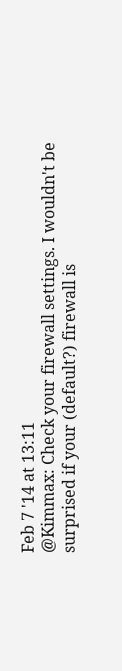Feb 7 '14 at 13:11
@Kimmax: Check your firewall settings. I wouldn't be surprised if your (default?) firewall is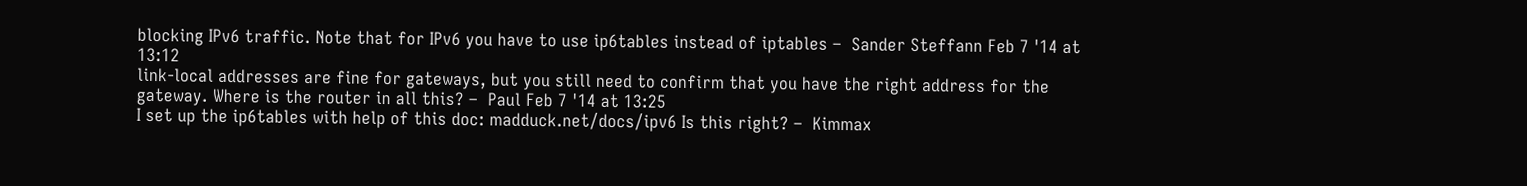blocking IPv6 traffic. Note that for IPv6 you have to use ip6tables instead of iptables –  Sander Steffann Feb 7 '14 at 13:12
link-local addresses are fine for gateways, but you still need to confirm that you have the right address for the gateway. Where is the router in all this? –  Paul Feb 7 '14 at 13:25
I set up the ip6tables with help of this doc: madduck.net/docs/ipv6 Is this right? –  Kimmax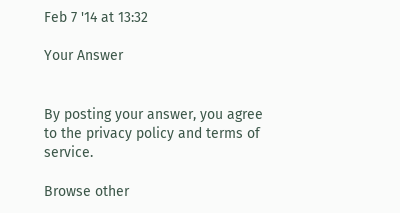Feb 7 '14 at 13:32

Your Answer


By posting your answer, you agree to the privacy policy and terms of service.

Browse other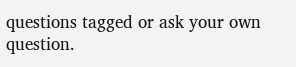questions tagged or ask your own question.